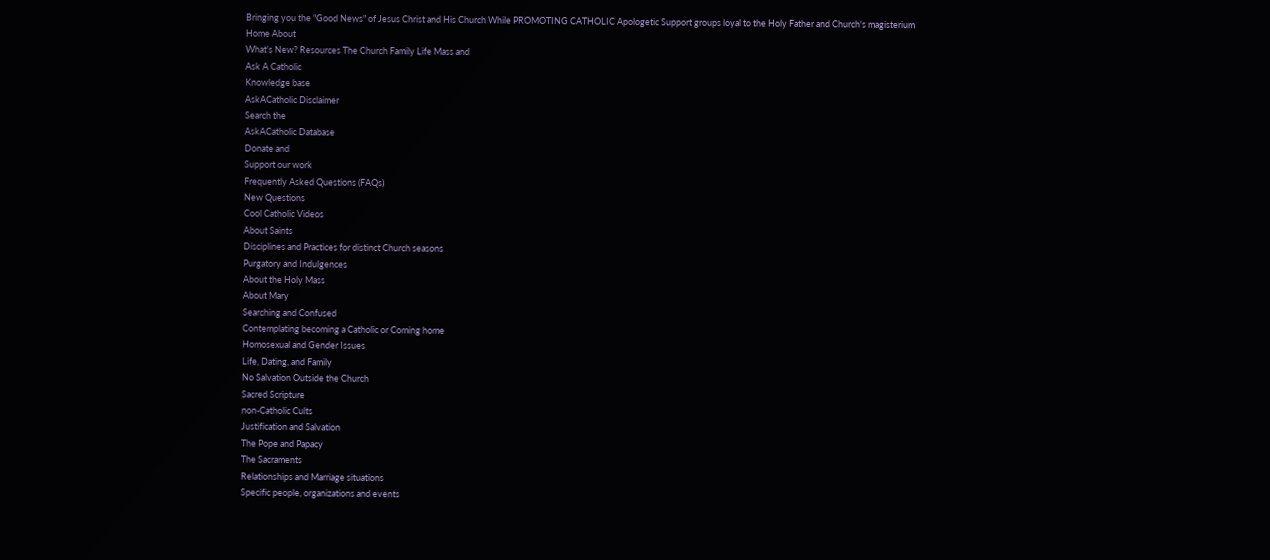Bringing you the "Good News" of Jesus Christ and His Church While PROMOTING CATHOLIC Apologetic Support groups loyal to the Holy Father and Church's magisterium
Home About
What's New? Resources The Church Family Life Mass and
Ask A Catholic
Knowledge base
AskACatholic Disclaimer
Search the
AskACatholic Database
Donate and
Support our work
Frequently Asked Questions (FAQs)
New Questions
Cool Catholic Videos
About Saints
Disciplines and Practices for distinct Church seasons
Purgatory and Indulgences
About the Holy Mass
About Mary
Searching and Confused
Contemplating becoming a Catholic or Coming home
Homosexual and Gender Issues
Life, Dating, and Family
No Salvation Outside the Church
Sacred Scripture
non-Catholic Cults
Justification and Salvation
The Pope and Papacy
The Sacraments
Relationships and Marriage situations
Specific people, organizations and events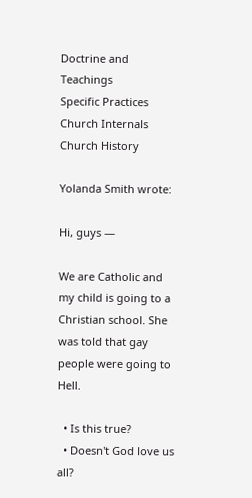Doctrine and Teachings
Specific Practices
Church Internals
Church History

Yolanda Smith wrote:

Hi, guys —

We are Catholic and my child is going to a Christian school. She was told that gay people were going to Hell.

  • Is this true?
  • Doesn't God love us all?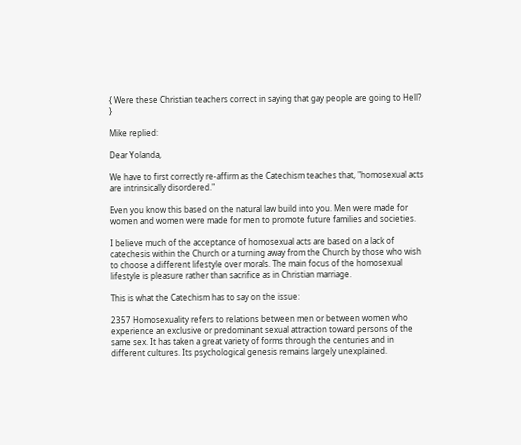{ Were these Christian teachers correct in saying that gay people are going to Hell? }

Mike replied:

Dear Yolanda,

We have to first correctly re-affirm as the Catechism teaches that, "homosexual acts are intrinsically disordered."

Even you know this based on the natural law build into you. Men were made for women and women were made for men to promote future families and societies.

I believe much of the acceptance of homosexual acts are based on a lack of catechesis within the Church or a turning away from the Church by those who wish to choose a different lifestyle over morals. The main focus of the homosexual lifestyle is pleasure rather than sacrifice as in Christian marriage.

This is what the Catechism has to say on the issue:

2357 Homosexuality refers to relations between men or between women who experience an exclusive or predominant sexual attraction toward persons of the same sex. It has taken a great variety of forms through the centuries and in different cultures. Its psychological genesis remains largely unexplained.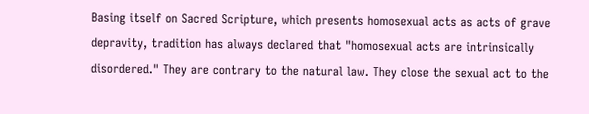Basing itself on Sacred Scripture, which presents homosexual acts as acts of grave depravity, tradition has always declared that "homosexual acts are intrinsically disordered." They are contrary to the natural law. They close the sexual act to the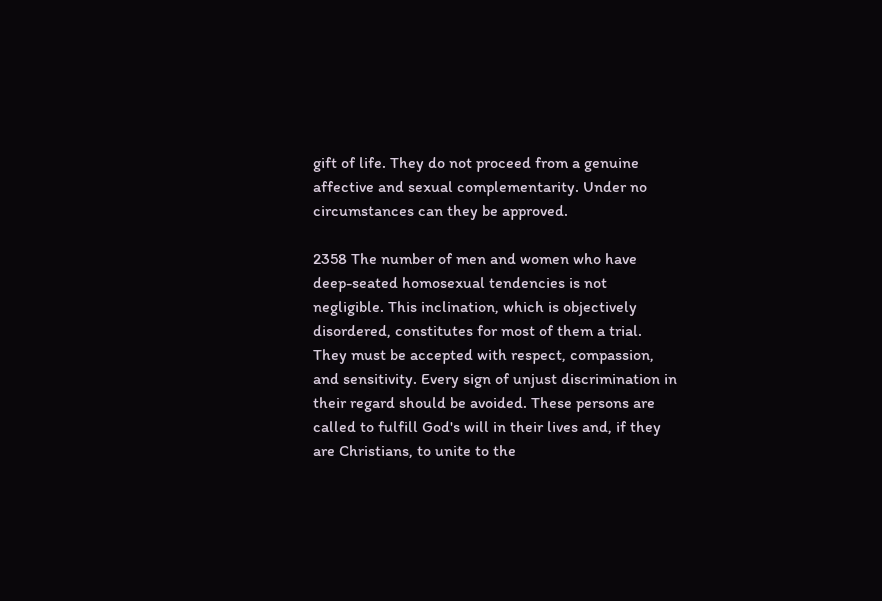gift of life. They do not proceed from a genuine affective and sexual complementarity. Under no circumstances can they be approved.

2358 The number of men and women who have deep-seated homosexual tendencies is not negligible. This inclination, which is objectively disordered, constitutes for most of them a trial. They must be accepted with respect, compassion, and sensitivity. Every sign of unjust discrimination in their regard should be avoided. These persons are called to fulfill God's will in their lives and, if they are Christians, to unite to the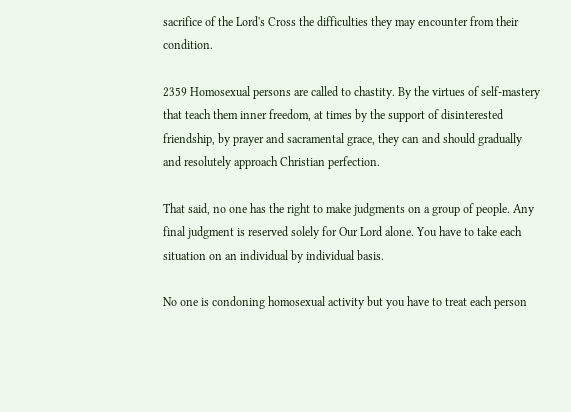sacrifice of the Lord's Cross the difficulties they may encounter from their condition.

2359 Homosexual persons are called to chastity. By the virtues of self-mastery that teach them inner freedom, at times by the support of disinterested friendship, by prayer and sacramental grace, they can and should gradually and resolutely approach Christian perfection.

That said, no one has the right to make judgments on a group of people. Any final judgment is reserved solely for Our Lord alone. You have to take each situation on an individual by individual basis.

No one is condoning homosexual activity but you have to treat each person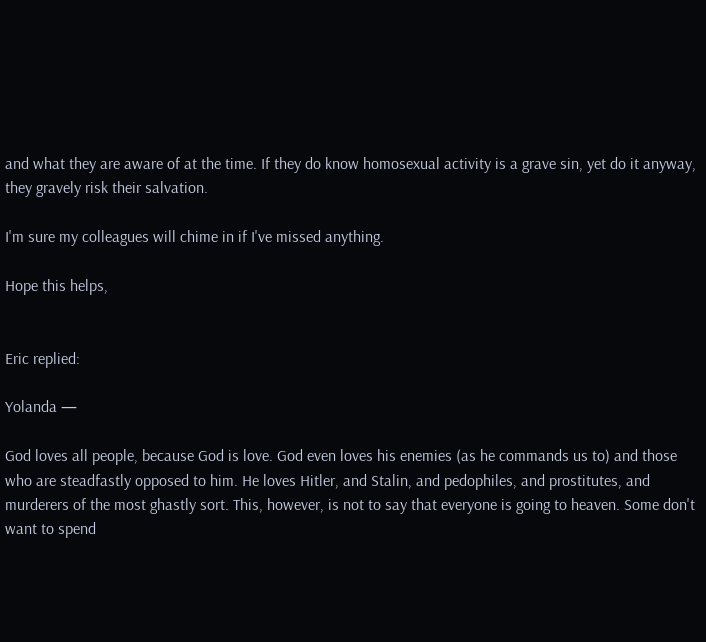and what they are aware of at the time. If they do know homosexual activity is a grave sin, yet do it anyway, they gravely risk their salvation.

I'm sure my colleagues will chime in if I've missed anything.

Hope this helps,


Eric replied:

Yolanda —

God loves all people, because God is love. God even loves his enemies (as he commands us to) and those who are steadfastly opposed to him. He loves Hitler, and Stalin, and pedophiles, and prostitutes, and murderers of the most ghastly sort. This, however, is not to say that everyone is going to heaven. Some don't want to spend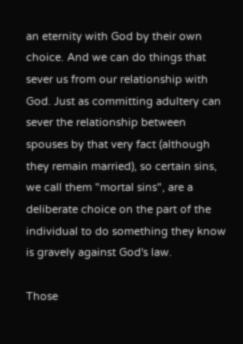an eternity with God by their own choice. And we can do things that sever us from our relationship with God. Just as committing adultery can sever the relationship between spouses by that very fact (although they remain married), so certain sins, we call them "mortal sins", are a deliberate choice on the part of the individual to do something they know is gravely against God's law.

Those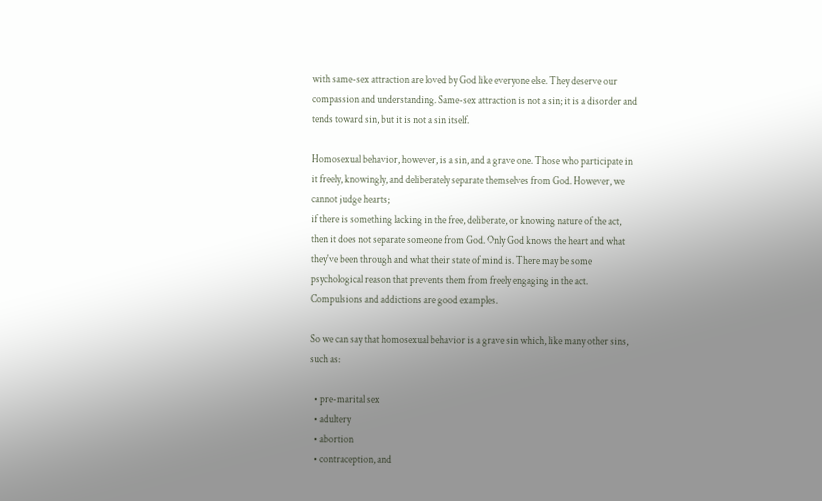with same-sex attraction are loved by God like everyone else. They deserve our compassion and understanding. Same-sex attraction is not a sin; it is a disorder and tends toward sin, but it is not a sin itself.

Homosexual behavior, however, is a sin, and a grave one. Those who participate in it freely, knowingly, and deliberately separate themselves from God. However, we cannot judge hearts;
if there is something lacking in the free, deliberate, or knowing nature of the act, then it does not separate someone from God. Only God knows the heart and what they've been through and what their state of mind is. There may be some psychological reason that prevents them from freely engaging in the act. Compulsions and addictions are good examples.

So we can say that homosexual behavior is a grave sin which, like many other sins, such as:

  • pre-marital sex
  • adultery
  • abortion
  • contraception, and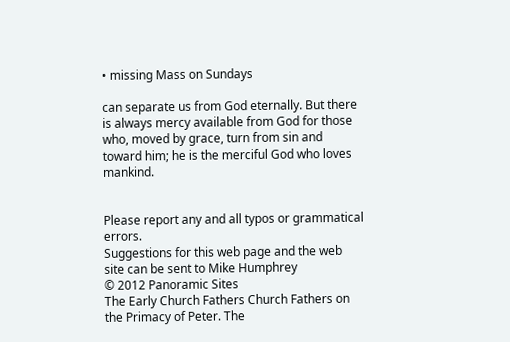• missing Mass on Sundays

can separate us from God eternally. But there is always mercy available from God for those who, moved by grace, turn from sin and toward him; he is the merciful God who loves mankind.


Please report any and all typos or grammatical errors.
Suggestions for this web page and the web site can be sent to Mike Humphrey
© 2012 Panoramic Sites
The Early Church Fathers Church Fathers on the Primacy of Peter. The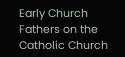Early Church Fathers on the Catholic Church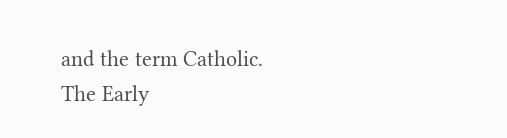and the term Catholic. The Early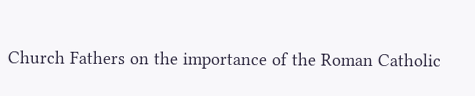Church Fathers on the importance of the Roman Catholic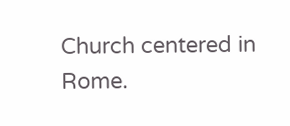Church centered in Rome.